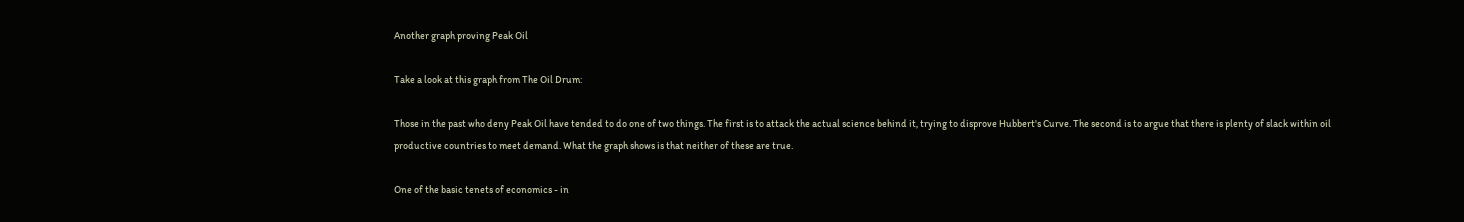Another graph proving Peak Oil

Take a look at this graph from The Oil Drum:

Those in the past who deny Peak Oil have tended to do one of two things. The first is to attack the actual science behind it, trying to disprove Hubbert's Curve. The second is to argue that there is plenty of slack within oil productive countries to meet demand. What the graph shows is that neither of these are true.

One of the basic tenets of economics - in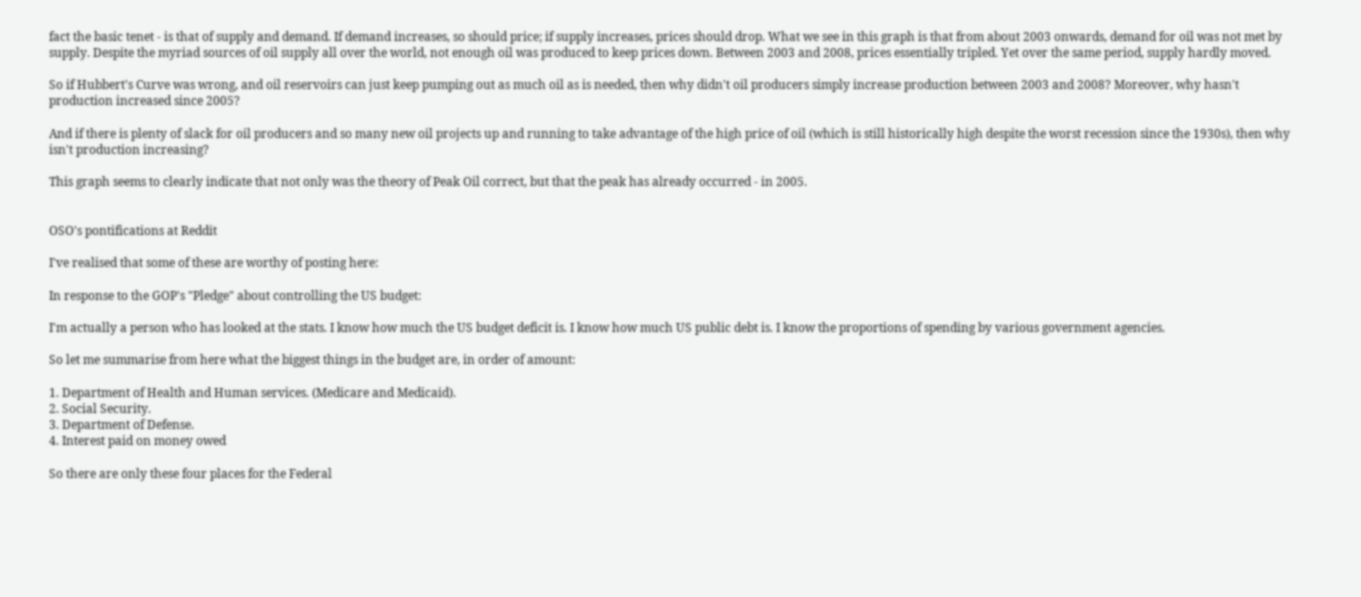fact the basic tenet - is that of supply and demand. If demand increases, so should price; if supply increases, prices should drop. What we see in this graph is that from about 2003 onwards, demand for oil was not met by supply. Despite the myriad sources of oil supply all over the world, not enough oil was produced to keep prices down. Between 2003 and 2008, prices essentially tripled. Yet over the same period, supply hardly moved.

So if Hubbert's Curve was wrong, and oil reservoirs can just keep pumping out as much oil as is needed, then why didn't oil producers simply increase production between 2003 and 2008? Moreover, why hasn't production increased since 2005?

And if there is plenty of slack for oil producers and so many new oil projects up and running to take advantage of the high price of oil (which is still historically high despite the worst recession since the 1930s), then why isn't production increasing?

This graph seems to clearly indicate that not only was the theory of Peak Oil correct, but that the peak has already occurred - in 2005.


OSO's pontifications at Reddit

I've realised that some of these are worthy of posting here:

In response to the GOP's "Pledge" about controlling the US budget:

I'm actually a person who has looked at the stats. I know how much the US budget deficit is. I know how much US public debt is. I know the proportions of spending by various government agencies.

So let me summarise from here what the biggest things in the budget are, in order of amount:

1. Department of Health and Human services. (Medicare and Medicaid).
2. Social Security.
3. Department of Defense.
4. Interest paid on money owed

So there are only these four places for the Federal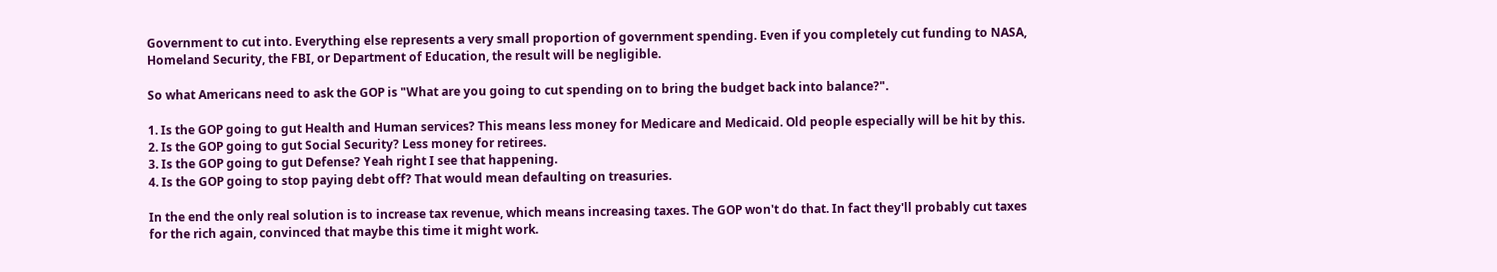Government to cut into. Everything else represents a very small proportion of government spending. Even if you completely cut funding to NASA, Homeland Security, the FBI, or Department of Education, the result will be negligible.

So what Americans need to ask the GOP is "What are you going to cut spending on to bring the budget back into balance?".

1. Is the GOP going to gut Health and Human services? This means less money for Medicare and Medicaid. Old people especially will be hit by this.
2. Is the GOP going to gut Social Security? Less money for retirees.
3. Is the GOP going to gut Defense? Yeah right I see that happening.
4. Is the GOP going to stop paying debt off? That would mean defaulting on treasuries.

In the end the only real solution is to increase tax revenue, which means increasing taxes. The GOP won't do that. In fact they'll probably cut taxes for the rich again, convinced that maybe this time it might work.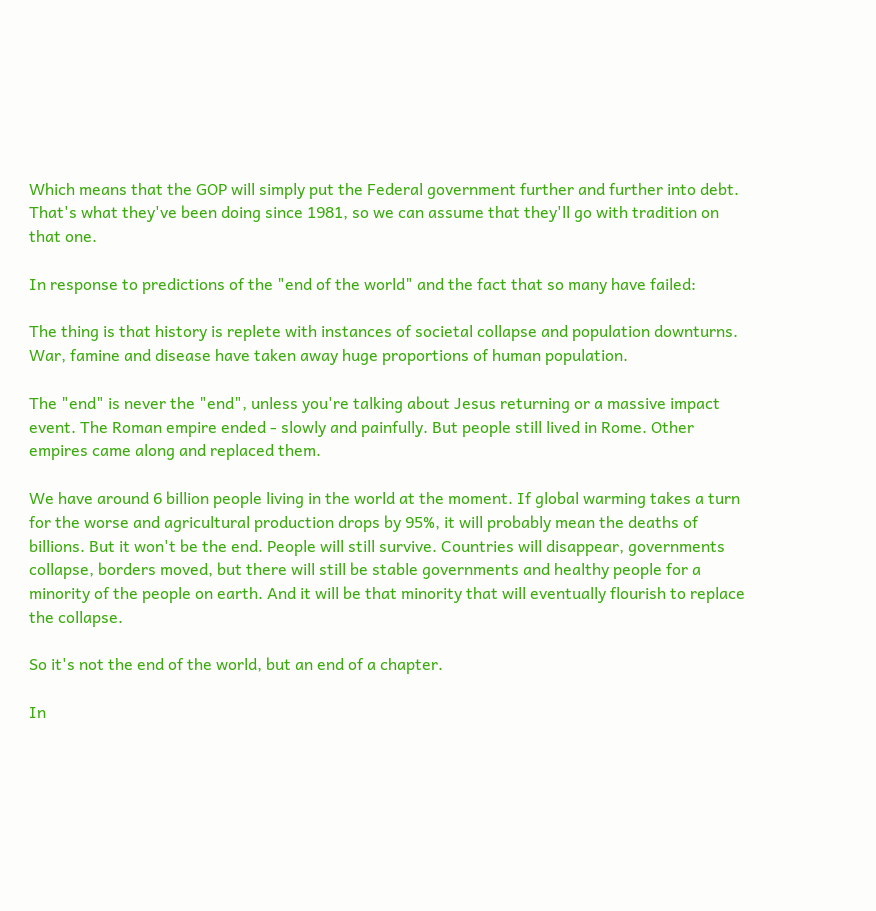Which means that the GOP will simply put the Federal government further and further into debt. That's what they've been doing since 1981, so we can assume that they'll go with tradition on that one.

In response to predictions of the "end of the world" and the fact that so many have failed:

The thing is that history is replete with instances of societal collapse and population downturns. War, famine and disease have taken away huge proportions of human population.

The "end" is never the "end", unless you're talking about Jesus returning or a massive impact event. The Roman empire ended - slowly and painfully. But people still lived in Rome. Other empires came along and replaced them.

We have around 6 billion people living in the world at the moment. If global warming takes a turn for the worse and agricultural production drops by 95%, it will probably mean the deaths of billions. But it won't be the end. People will still survive. Countries will disappear, governments collapse, borders moved, but there will still be stable governments and healthy people for a minority of the people on earth. And it will be that minority that will eventually flourish to replace the collapse.

So it's not the end of the world, but an end of a chapter.

In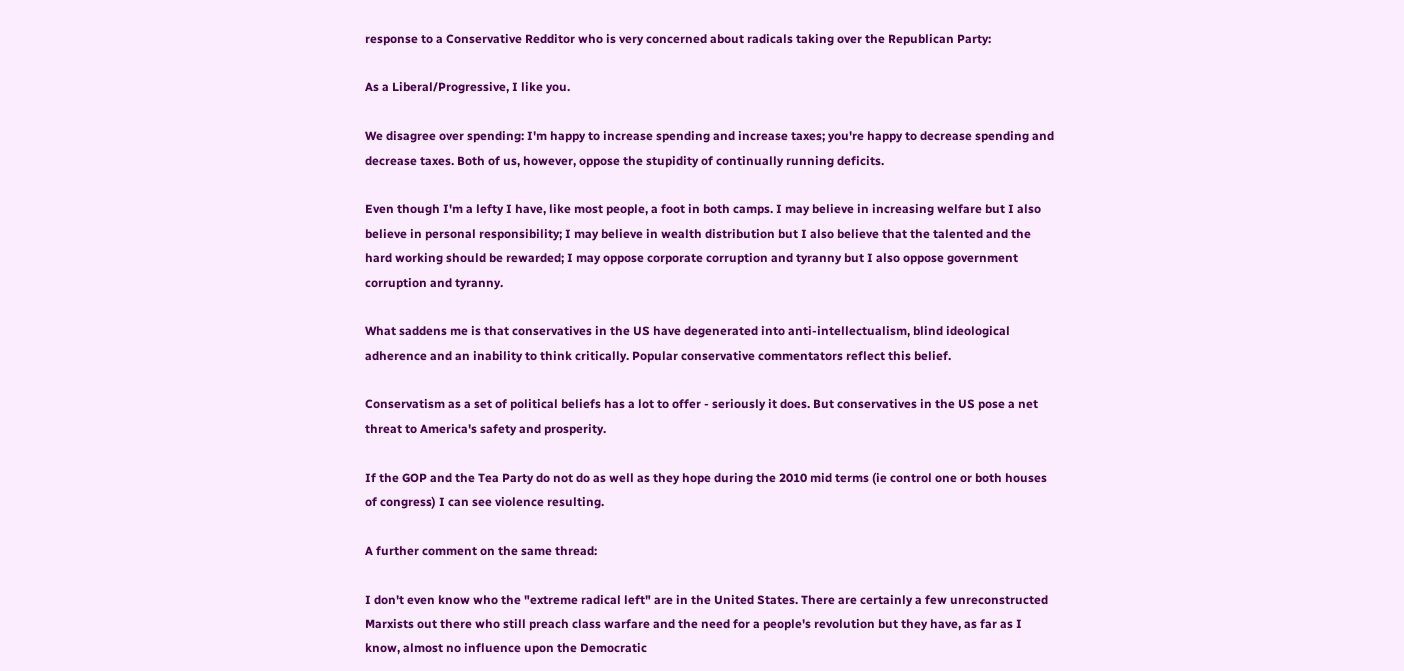response to a Conservative Redditor who is very concerned about radicals taking over the Republican Party:

As a Liberal/Progressive, I like you.

We disagree over spending: I'm happy to increase spending and increase taxes; you're happy to decrease spending and decrease taxes. Both of us, however, oppose the stupidity of continually running deficits.

Even though I'm a lefty I have, like most people, a foot in both camps. I may believe in increasing welfare but I also believe in personal responsibility; I may believe in wealth distribution but I also believe that the talented and the hard working should be rewarded; I may oppose corporate corruption and tyranny but I also oppose government corruption and tyranny.

What saddens me is that conservatives in the US have degenerated into anti-intellectualism, blind ideological adherence and an inability to think critically. Popular conservative commentators reflect this belief.

Conservatism as a set of political beliefs has a lot to offer - seriously it does. But conservatives in the US pose a net threat to America's safety and prosperity.

If the GOP and the Tea Party do not do as well as they hope during the 2010 mid terms (ie control one or both houses of congress) I can see violence resulting.

A further comment on the same thread:

I don't even know who the "extreme radical left" are in the United States. There are certainly a few unreconstructed Marxists out there who still preach class warfare and the need for a people's revolution but they have, as far as I know, almost no influence upon the Democratic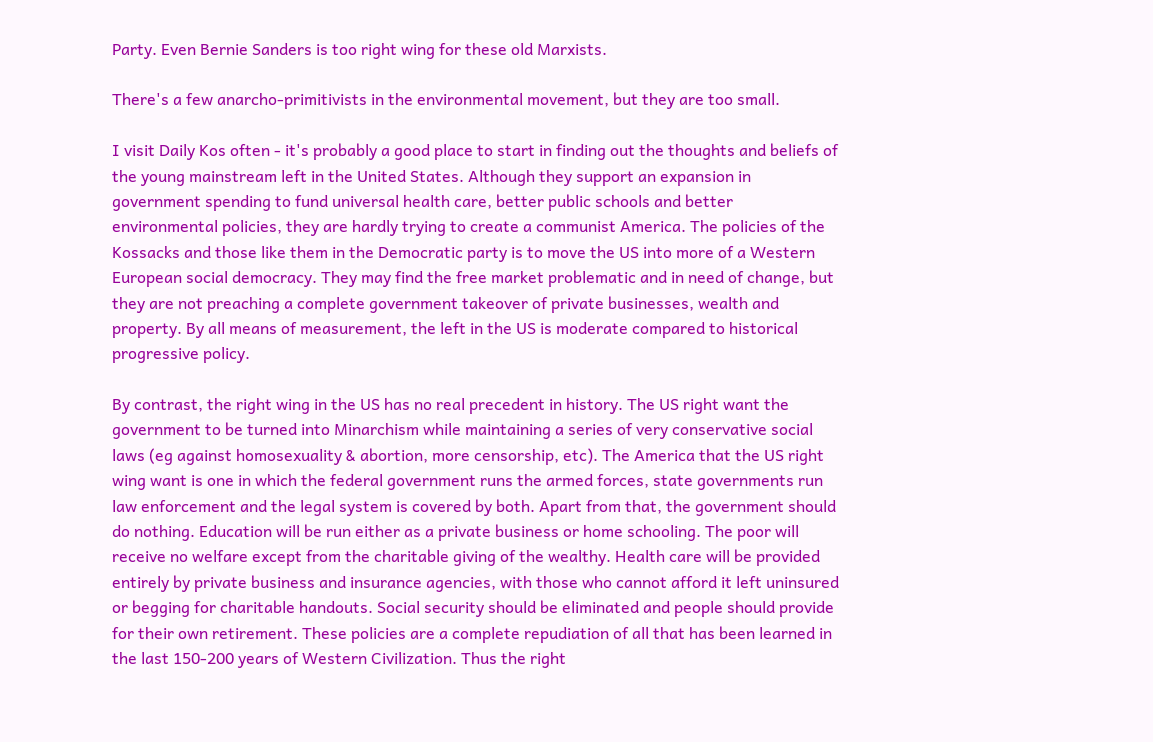Party. Even Bernie Sanders is too right wing for these old Marxists.

There's a few anarcho-primitivists in the environmental movement, but they are too small.

I visit Daily Kos often - it's probably a good place to start in finding out the thoughts and beliefs of the young mainstream left in the United States. Although they support an expansion in government spending to fund universal health care, better public schools and better environmental policies, they are hardly trying to create a communist America. The policies of the Kossacks and those like them in the Democratic party is to move the US into more of a Western European social democracy. They may find the free market problematic and in need of change, but they are not preaching a complete government takeover of private businesses, wealth and property. By all means of measurement, the left in the US is moderate compared to historical progressive policy.

By contrast, the right wing in the US has no real precedent in history. The US right want the government to be turned into Minarchism while maintaining a series of very conservative social laws (eg against homosexuality & abortion, more censorship, etc). The America that the US right wing want is one in which the federal government runs the armed forces, state governments run law enforcement and the legal system is covered by both. Apart from that, the government should do nothing. Education will be run either as a private business or home schooling. The poor will receive no welfare except from the charitable giving of the wealthy. Health care will be provided entirely by private business and insurance agencies, with those who cannot afford it left uninsured or begging for charitable handouts. Social security should be eliminated and people should provide for their own retirement. These policies are a complete repudiation of all that has been learned in the last 150-200 years of Western Civilization. Thus the right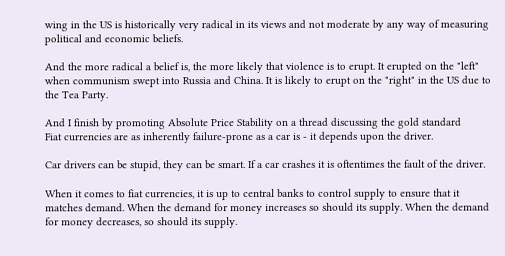wing in the US is historically very radical in its views and not moderate by any way of measuring political and economic beliefs.

And the more radical a belief is, the more likely that violence is to erupt. It erupted on the "left" when communism swept into Russia and China. It is likely to erupt on the "right" in the US due to the Tea Party.

And I finish by promoting Absolute Price Stability on a thread discussing the gold standard
Fiat currencies are as inherently failure-prone as a car is - it depends upon the driver.

Car drivers can be stupid, they can be smart. If a car crashes it is oftentimes the fault of the driver.

When it comes to fiat currencies, it is up to central banks to control supply to ensure that it matches demand. When the demand for money increases so should its supply. When the demand for money decreases, so should its supply.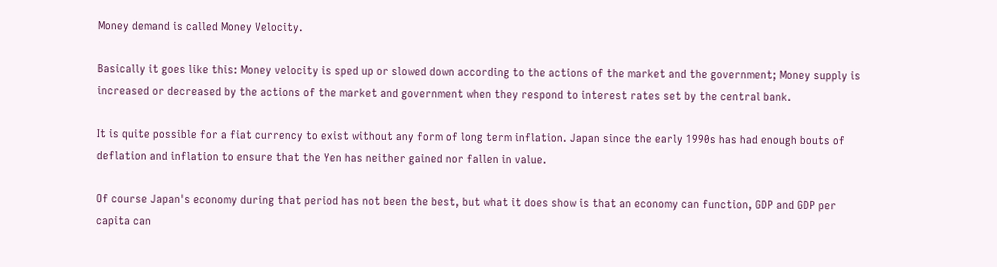Money demand is called Money Velocity.

Basically it goes like this: Money velocity is sped up or slowed down according to the actions of the market and the government; Money supply is increased or decreased by the actions of the market and government when they respond to interest rates set by the central bank.

It is quite possible for a fiat currency to exist without any form of long term inflation. Japan since the early 1990s has had enough bouts of deflation and inflation to ensure that the Yen has neither gained nor fallen in value.

Of course Japan's economy during that period has not been the best, but what it does show is that an economy can function, GDP and GDP per capita can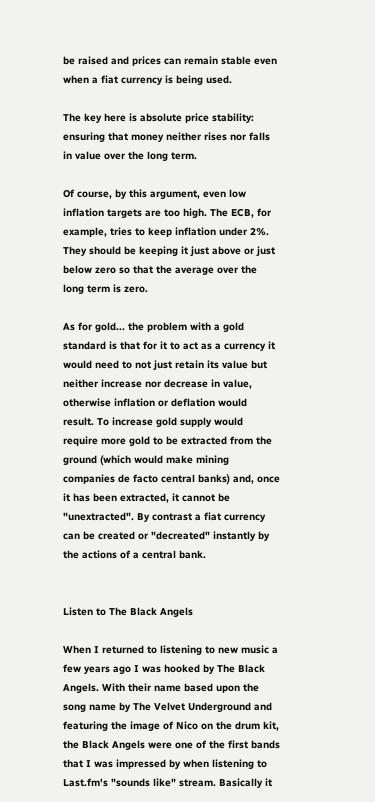be raised and prices can remain stable even when a fiat currency is being used.

The key here is absolute price stability: ensuring that money neither rises nor falls in value over the long term.

Of course, by this argument, even low inflation targets are too high. The ECB, for example, tries to keep inflation under 2%. They should be keeping it just above or just below zero so that the average over the long term is zero.

As for gold... the problem with a gold standard is that for it to act as a currency it would need to not just retain its value but neither increase nor decrease in value, otherwise inflation or deflation would result. To increase gold supply would require more gold to be extracted from the ground (which would make mining companies de facto central banks) and, once it has been extracted, it cannot be "unextracted". By contrast a fiat currency can be created or "decreated" instantly by the actions of a central bank.


Listen to The Black Angels

When I returned to listening to new music a few years ago I was hooked by The Black Angels. With their name based upon the song name by The Velvet Underground and featuring the image of Nico on the drum kit, the Black Angels were one of the first bands that I was impressed by when listening to Last.fm's "sounds like" stream. Basically it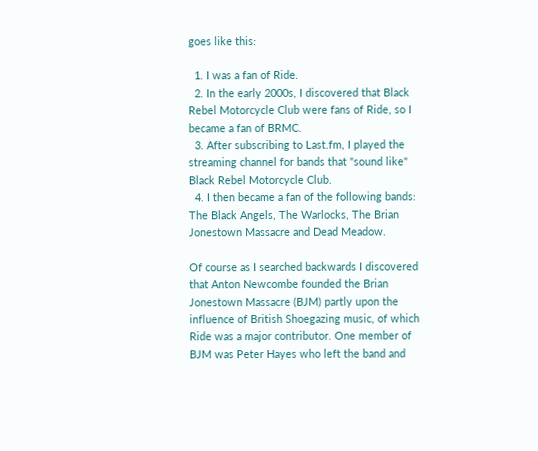goes like this:

  1. I was a fan of Ride.
  2. In the early 2000s, I discovered that Black Rebel Motorcycle Club were fans of Ride, so I became a fan of BRMC.
  3. After subscribing to Last.fm, I played the streaming channel for bands that "sound like" Black Rebel Motorcycle Club.
  4. I then became a fan of the following bands: The Black Angels, The Warlocks, The Brian Jonestown Massacre and Dead Meadow.

Of course as I searched backwards I discovered that Anton Newcombe founded the Brian Jonestown Massacre (BJM) partly upon the influence of British Shoegazing music, of which Ride was a major contributor. One member of BJM was Peter Hayes who left the band and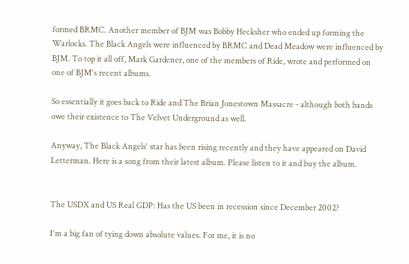formed BRMC. Another member of BJM was Bobby Hecksher who ended up forming the Warlocks. The Black Angels were influenced by BRMC and Dead Meadow were influenced by BJM. To top it all off, Mark Gardener, one of the members of Ride, wrote and performed on one of BJM's recent albums.

So essentially it goes back to Ride and The Brian Jonestown Massacre - although both bands owe their existence to The Velvet Underground as well.

Anyway, The Black Angels' star has been rising recently and they have appeared on David Letterman. Here is a song from their latest album. Please listen to it and buy the album.


The USDX and US Real GDP: Has the US been in recession since December 2002?

I'm a big fan of tying down absolute values. For me, it is no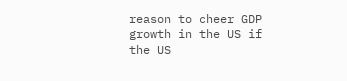reason to cheer GDP growth in the US if the US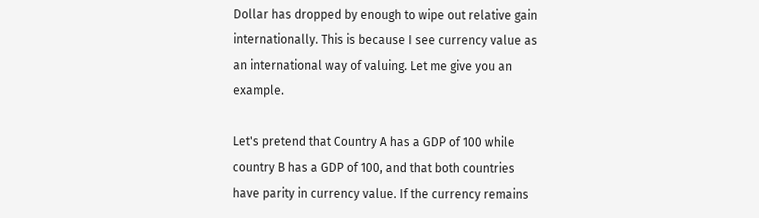Dollar has dropped by enough to wipe out relative gain internationally. This is because I see currency value as an international way of valuing. Let me give you an example.

Let's pretend that Country A has a GDP of 100 while country B has a GDP of 100, and that both countries have parity in currency value. If the currency remains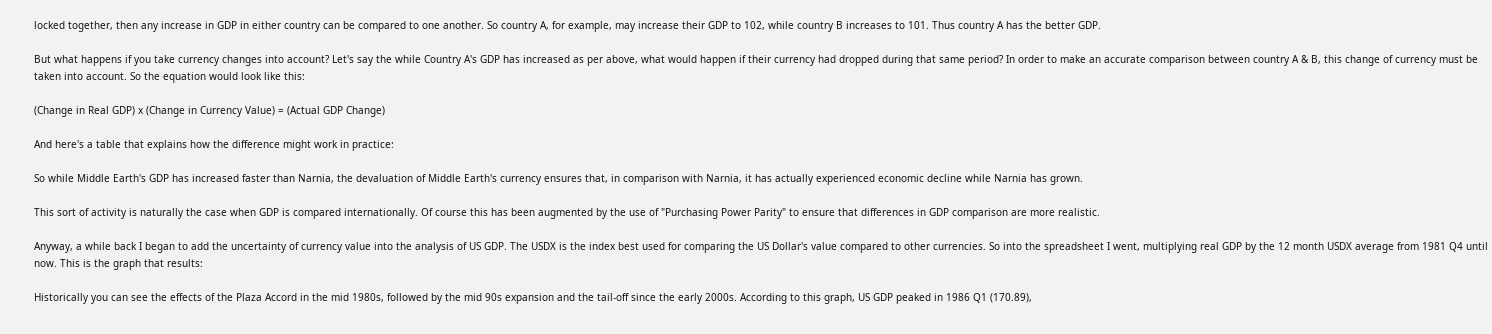locked together, then any increase in GDP in either country can be compared to one another. So country A, for example, may increase their GDP to 102, while country B increases to 101. Thus country A has the better GDP.

But what happens if you take currency changes into account? Let's say the while Country A's GDP has increased as per above, what would happen if their currency had dropped during that same period? In order to make an accurate comparison between country A & B, this change of currency must be taken into account. So the equation would look like this:

(Change in Real GDP) x (Change in Currency Value) = (Actual GDP Change)

And here's a table that explains how the difference might work in practice:

So while Middle Earth's GDP has increased faster than Narnia, the devaluation of Middle Earth's currency ensures that, in comparison with Narnia, it has actually experienced economic decline while Narnia has grown.

This sort of activity is naturally the case when GDP is compared internationally. Of course this has been augmented by the use of "Purchasing Power Parity" to ensure that differences in GDP comparison are more realistic.

Anyway, a while back I began to add the uncertainty of currency value into the analysis of US GDP. The USDX is the index best used for comparing the US Dollar's value compared to other currencies. So into the spreadsheet I went, multiplying real GDP by the 12 month USDX average from 1981 Q4 until now. This is the graph that results:

Historically you can see the effects of the Plaza Accord in the mid 1980s, followed by the mid 90s expansion and the tail-off since the early 2000s. According to this graph, US GDP peaked in 1986 Q1 (170.89),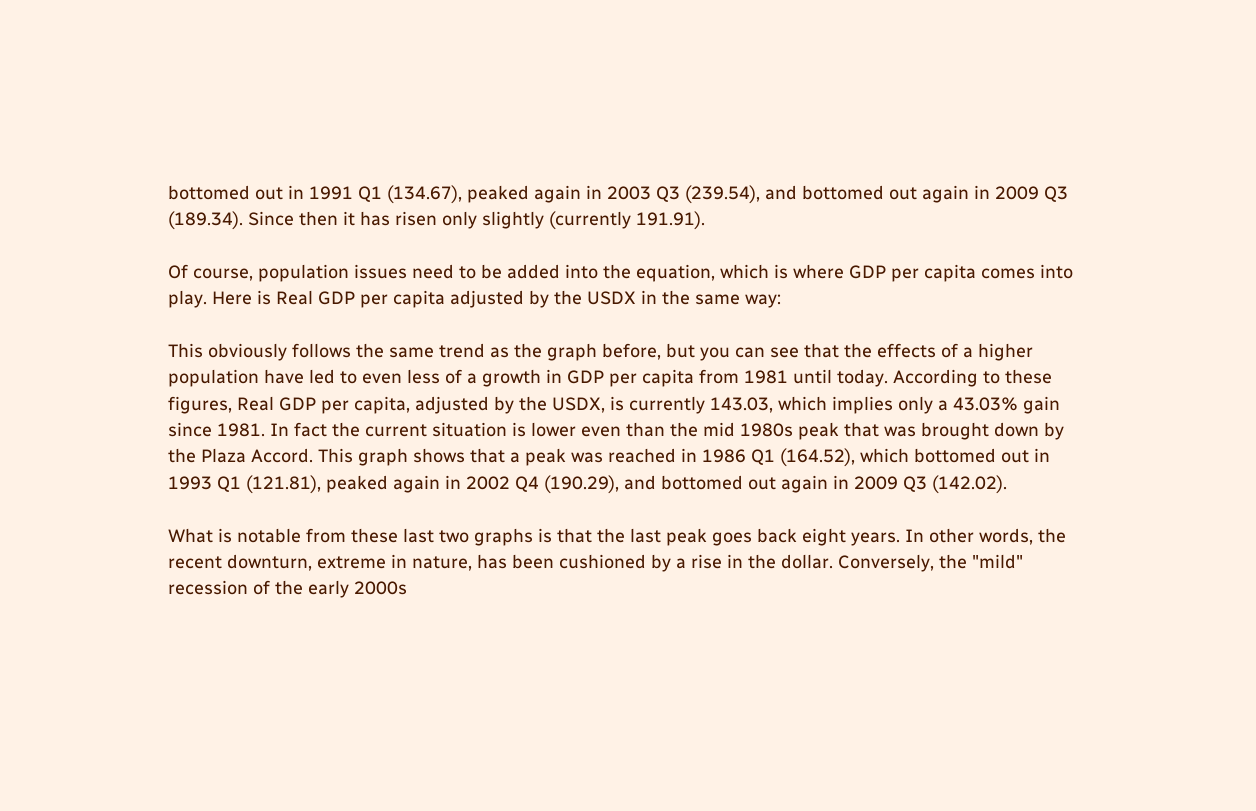bottomed out in 1991 Q1 (134.67), peaked again in 2003 Q3 (239.54), and bottomed out again in 2009 Q3 (189.34). Since then it has risen only slightly (currently 191.91).

Of course, population issues need to be added into the equation, which is where GDP per capita comes into play. Here is Real GDP per capita adjusted by the USDX in the same way:

This obviously follows the same trend as the graph before, but you can see that the effects of a higher population have led to even less of a growth in GDP per capita from 1981 until today. According to these figures, Real GDP per capita, adjusted by the USDX, is currently 143.03, which implies only a 43.03% gain since 1981. In fact the current situation is lower even than the mid 1980s peak that was brought down by the Plaza Accord. This graph shows that a peak was reached in 1986 Q1 (164.52), which bottomed out in 1993 Q1 (121.81), peaked again in 2002 Q4 (190.29), and bottomed out again in 2009 Q3 (142.02).

What is notable from these last two graphs is that the last peak goes back eight years. In other words, the recent downturn, extreme in nature, has been cushioned by a rise in the dollar. Conversely, the "mild" recession of the early 2000s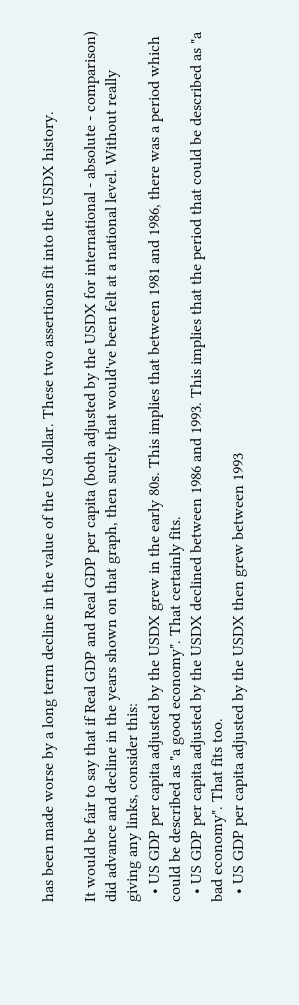has been made worse by a long term decline in the value of the US dollar. These two assertions fit into the USDX history.

It would be fair to say that if Real GDP and Real GDP per capita (both adjusted by the USDX for international - absolute - comparison) did advance and decline in the years shown on that graph, then surely that would've been felt at a national level. Without really giving any links, consider this:
  • US GDP per capita adjusted by the USDX grew in the early 80s. This implies that between 1981 and 1986, there was a period which could be described as "a good economy". That certainly fits.
  • US GDP per capita adjusted by the USDX declined between 1986 and 1993. This implies that the period that could be described as "a bad economy". That fits too.
  • US GDP per capita adjusted by the USDX then grew between 1993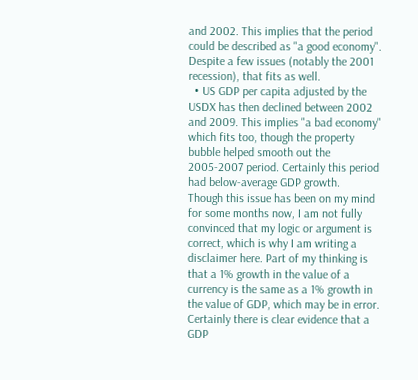and 2002. This implies that the period could be described as "a good economy". Despite a few issues (notably the 2001 recession), that fits as well.
  • US GDP per capita adjusted by the USDX has then declined between 2002 and 2009. This implies "a bad economy" which fits too, though the property bubble helped smooth out the 2005-2007 period. Certainly this period had below-average GDP growth.
Though this issue has been on my mind for some months now, I am not fully convinced that my logic or argument is correct, which is why I am writing a disclaimer here. Part of my thinking is that a 1% growth in the value of a currency is the same as a 1% growth in the value of GDP, which may be in error. Certainly there is clear evidence that a GDP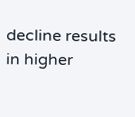decline results in higher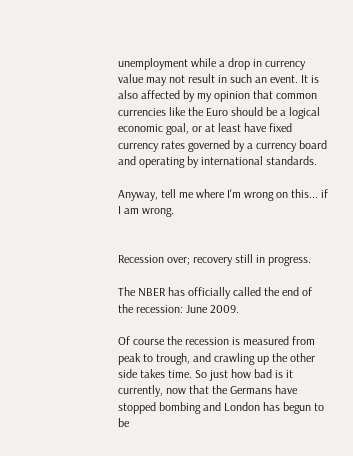unemployment while a drop in currency value may not result in such an event. It is also affected by my opinion that common currencies like the Euro should be a logical economic goal, or at least have fixed currency rates governed by a currency board and operating by international standards.

Anyway, tell me where I'm wrong on this... if I am wrong.


Recession over; recovery still in progress.

The NBER has officially called the end of the recession: June 2009.

Of course the recession is measured from peak to trough, and crawling up the other side takes time. So just how bad is it currently, now that the Germans have stopped bombing and London has begun to be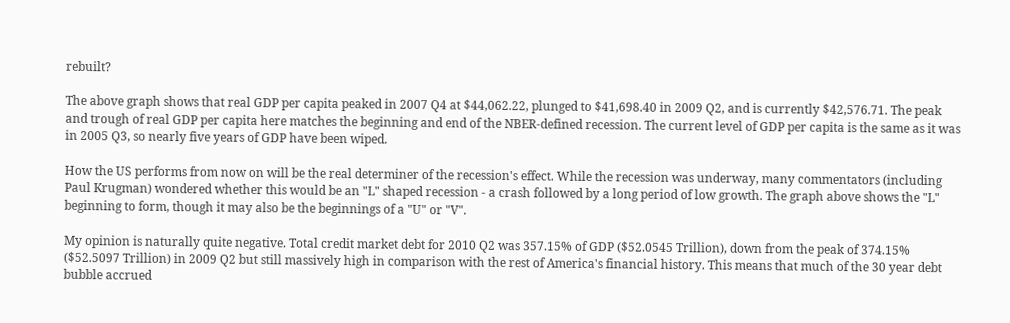rebuilt?

The above graph shows that real GDP per capita peaked in 2007 Q4 at $44,062.22, plunged to $41,698.40 in 2009 Q2, and is currently $42,576.71. The peak and trough of real GDP per capita here matches the beginning and end of the NBER-defined recession. The current level of GDP per capita is the same as it was in 2005 Q3, so nearly five years of GDP have been wiped.

How the US performs from now on will be the real determiner of the recession's effect. While the recession was underway, many commentators (including Paul Krugman) wondered whether this would be an "L" shaped recession - a crash followed by a long period of low growth. The graph above shows the "L" beginning to form, though it may also be the beginnings of a "U" or "V".

My opinion is naturally quite negative. Total credit market debt for 2010 Q2 was 357.15% of GDP ($52.0545 Trillion), down from the peak of 374.15% ($52.5097 Trillion) in 2009 Q2 but still massively high in comparison with the rest of America's financial history. This means that much of the 30 year debt bubble accrued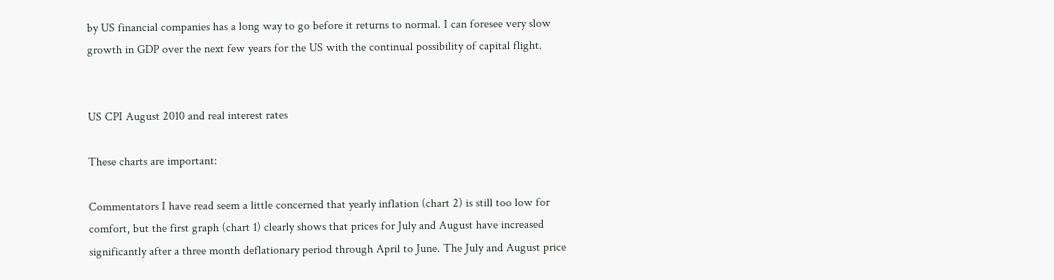by US financial companies has a long way to go before it returns to normal. I can foresee very slow growth in GDP over the next few years for the US with the continual possibility of capital flight.


US CPI August 2010 and real interest rates

These charts are important:

Commentators I have read seem a little concerned that yearly inflation (chart 2) is still too low for comfort, but the first graph (chart 1) clearly shows that prices for July and August have increased significantly after a three month deflationary period through April to June. The July and August price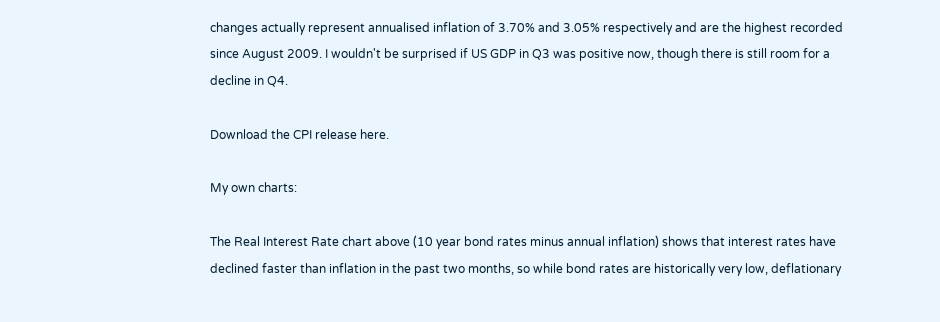changes actually represent annualised inflation of 3.70% and 3.05% respectively and are the highest recorded since August 2009. I wouldn't be surprised if US GDP in Q3 was positive now, though there is still room for a decline in Q4.

Download the CPI release here.

My own charts:

The Real Interest Rate chart above (10 year bond rates minus annual inflation) shows that interest rates have declined faster than inflation in the past two months, so while bond rates are historically very low, deflationary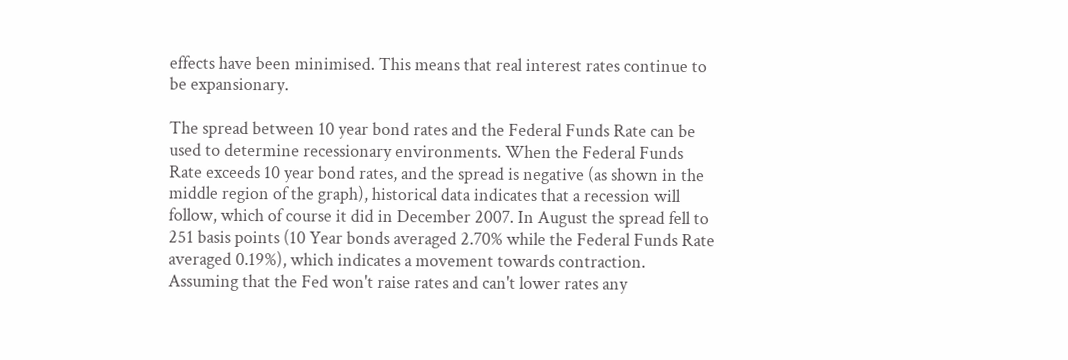effects have been minimised. This means that real interest rates continue to be expansionary.

The spread between 10 year bond rates and the Federal Funds Rate can be used to determine recessionary environments. When the Federal Funds Rate exceeds 10 year bond rates, and the spread is negative (as shown in the middle region of the graph), historical data indicates that a recession will follow, which of course it did in December 2007. In August the spread fell to 251 basis points (10 Year bonds averaged 2.70% while the Federal Funds Rate averaged 0.19%), which indicates a movement towards contraction. Assuming that the Fed won't raise rates and can't lower rates any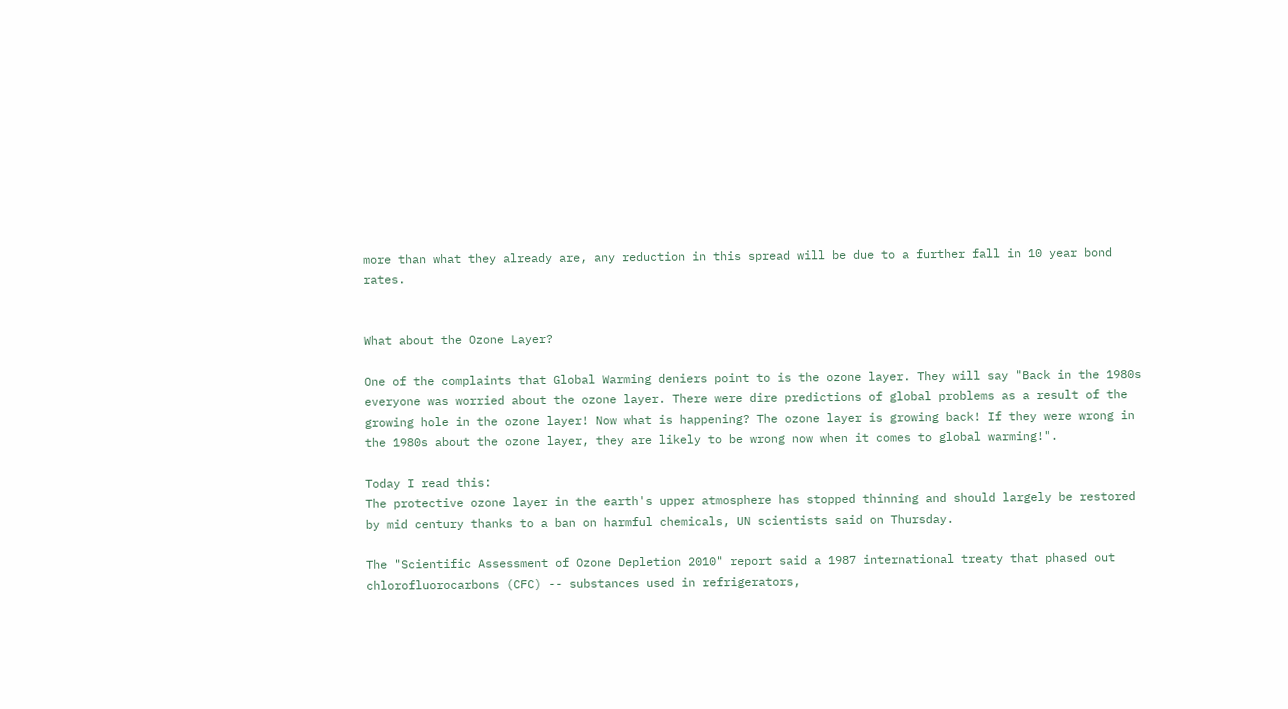more than what they already are, any reduction in this spread will be due to a further fall in 10 year bond rates.


What about the Ozone Layer?

One of the complaints that Global Warming deniers point to is the ozone layer. They will say "Back in the 1980s everyone was worried about the ozone layer. There were dire predictions of global problems as a result of the growing hole in the ozone layer! Now what is happening? The ozone layer is growing back! If they were wrong in the 1980s about the ozone layer, they are likely to be wrong now when it comes to global warming!".

Today I read this:
The protective ozone layer in the earth's upper atmosphere has stopped thinning and should largely be restored by mid century thanks to a ban on harmful chemicals, UN scientists said on Thursday.

The "Scientific Assessment of Ozone Depletion 2010" report said a 1987 international treaty that phased out chlorofluorocarbons (CFC) -- substances used in refrigerators,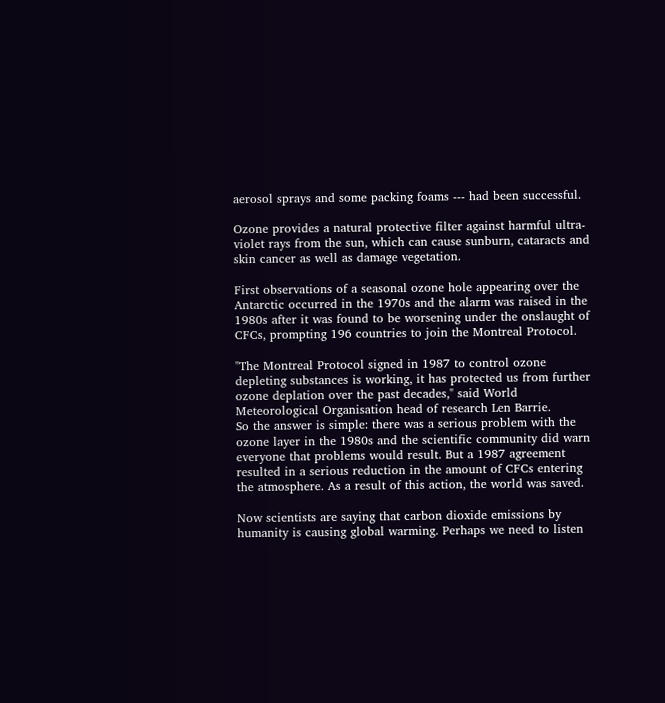aerosol sprays and some packing foams --- had been successful.

Ozone provides a natural protective filter against harmful ultra-violet rays from the sun, which can cause sunburn, cataracts and skin cancer as well as damage vegetation.

First observations of a seasonal ozone hole appearing over the Antarctic occurred in the 1970s and the alarm was raised in the 1980s after it was found to be worsening under the onslaught of CFCs, prompting 196 countries to join the Montreal Protocol.

"The Montreal Protocol signed in 1987 to control ozone depleting substances is working, it has protected us from further ozone deplation over the past decades," said World Meteorological Organisation head of research Len Barrie.
So the answer is simple: there was a serious problem with the ozone layer in the 1980s and the scientific community did warn everyone that problems would result. But a 1987 agreement resulted in a serious reduction in the amount of CFCs entering the atmosphere. As a result of this action, the world was saved.

Now scientists are saying that carbon dioxide emissions by humanity is causing global warming. Perhaps we need to listen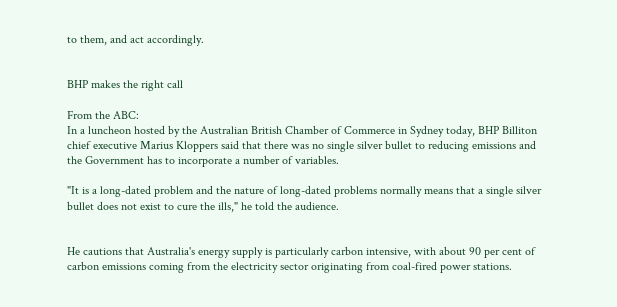to them, and act accordingly.


BHP makes the right call

From the ABC:
In a luncheon hosted by the Australian British Chamber of Commerce in Sydney today, BHP Billiton chief executive Marius Kloppers said that there was no single silver bullet to reducing emissions and the Government has to incorporate a number of variables.

"It is a long-dated problem and the nature of long-dated problems normally means that a single silver bullet does not exist to cure the ills," he told the audience.


He cautions that Australia's energy supply is particularly carbon intensive, with about 90 per cent of carbon emissions coming from the electricity sector originating from coal-fired power stations.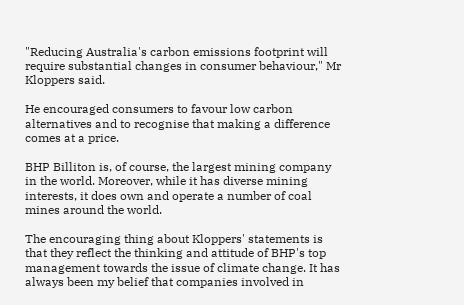"Reducing Australia's carbon emissions footprint will require substantial changes in consumer behaviour," Mr Kloppers said.

He encouraged consumers to favour low carbon alternatives and to recognise that making a difference comes at a price.

BHP Billiton is, of course, the largest mining company in the world. Moreover, while it has diverse mining interests, it does own and operate a number of coal mines around the world.

The encouraging thing about Kloppers' statements is that they reflect the thinking and attitude of BHP's top management towards the issue of climate change. It has always been my belief that companies involved in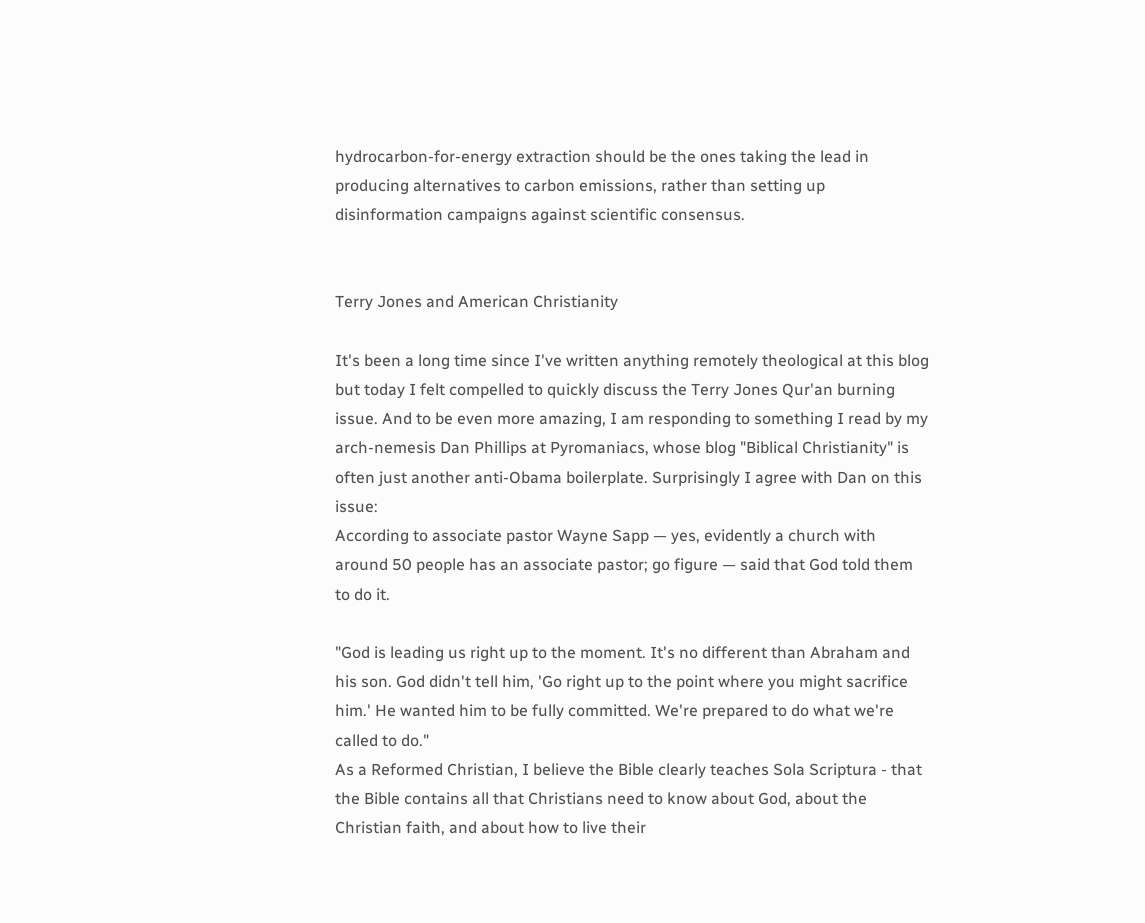hydrocarbon-for-energy extraction should be the ones taking the lead in producing alternatives to carbon emissions, rather than setting up disinformation campaigns against scientific consensus.


Terry Jones and American Christianity

It's been a long time since I've written anything remotely theological at this blog but today I felt compelled to quickly discuss the Terry Jones Qur'an burning issue. And to be even more amazing, I am responding to something I read by my arch-nemesis Dan Phillips at Pyromaniacs, whose blog "Biblical Christianity" is often just another anti-Obama boilerplate. Surprisingly I agree with Dan on this issue:
According to associate pastor Wayne Sapp — yes, evidently a church with around 50 people has an associate pastor; go figure — said that God told them to do it.

"God is leading us right up to the moment. It's no different than Abraham and his son. God didn't tell him, 'Go right up to the point where you might sacrifice him.' He wanted him to be fully committed. We're prepared to do what we're called to do."
As a Reformed Christian, I believe the Bible clearly teaches Sola Scriptura - that the Bible contains all that Christians need to know about God, about the Christian faith, and about how to live their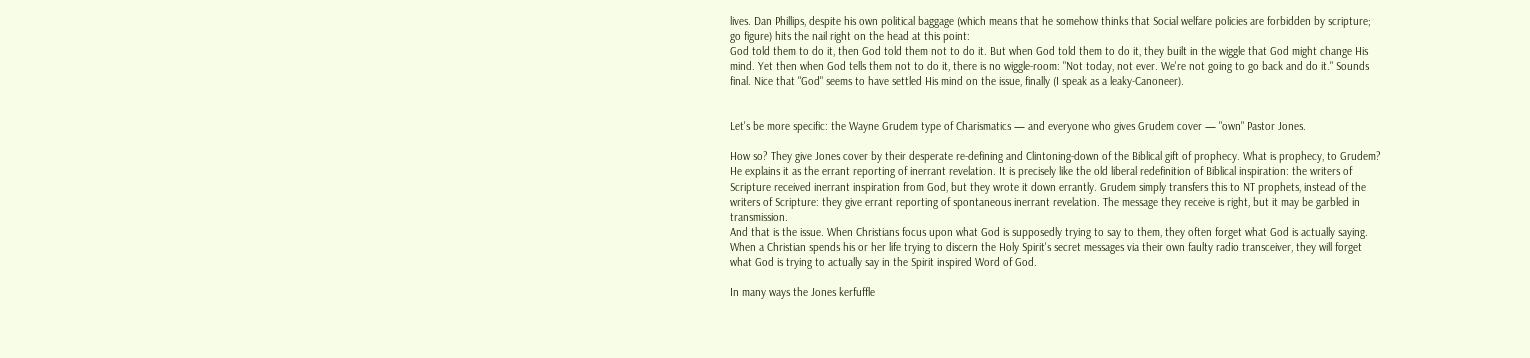lives. Dan Phillips, despite his own political baggage (which means that he somehow thinks that Social welfare policies are forbidden by scripture; go figure) hits the nail right on the head at this point:
God told them to do it, then God told them not to do it. But when God told them to do it, they built in the wiggle that God might change His mind. Yet then when God tells them not to do it, there is no wiggle-room: "Not today, not ever. We're not going to go back and do it." Sounds final. Nice that "God" seems to have settled His mind on the issue, finally (I speak as a leaky-Canoneer).


Let's be more specific: the Wayne Grudem type of Charismatics — and everyone who gives Grudem cover — "own" Pastor Jones.

How so? They give Jones cover by their desperate re-defining and Clintoning-down of the Biblical gift of prophecy. What is prophecy, to Grudem? He explains it as the errant reporting of inerrant revelation. It is precisely like the old liberal redefinition of Biblical inspiration: the writers of Scripture received inerrant inspiration from God, but they wrote it down errantly. Grudem simply transfers this to NT prophets, instead of the writers of Scripture: they give errant reporting of spontaneous inerrant revelation. The message they receive is right, but it may be garbled in transmission.
And that is the issue. When Christians focus upon what God is supposedly trying to say to them, they often forget what God is actually saying. When a Christian spends his or her life trying to discern the Holy Spirit's secret messages via their own faulty radio transceiver, they will forget what God is trying to actually say in the Spirit inspired Word of God.

In many ways the Jones kerfuffle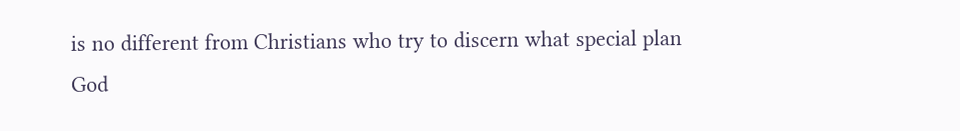is no different from Christians who try to discern what special plan God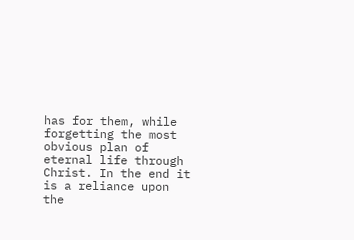has for them, while forgetting the most obvious plan of eternal life through Christ. In the end it is a reliance upon the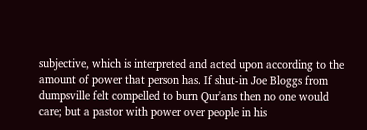subjective, which is interpreted and acted upon according to the amount of power that person has. If shut-in Joe Bloggs from dumpsville felt compelled to burn Qur'ans then no one would care; but a pastor with power over people in his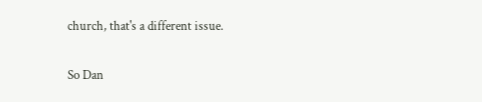church, that's a different issue.

So Dan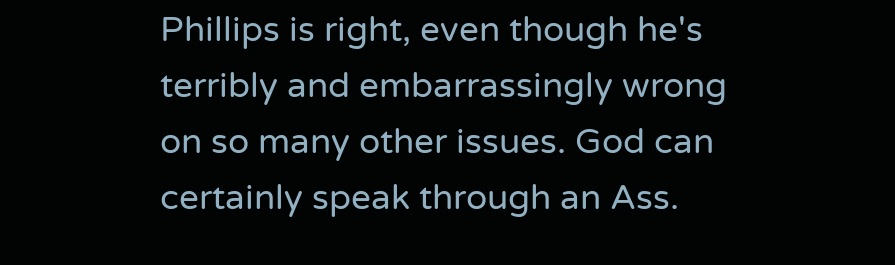Phillips is right, even though he's terribly and embarrassingly wrong on so many other issues. God can certainly speak through an Ass.